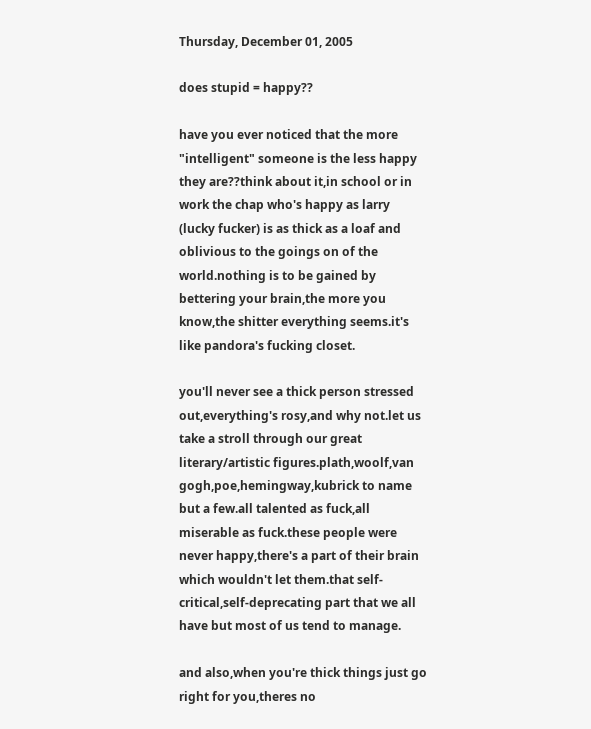Thursday, December 01, 2005

does stupid = happy??

have you ever noticed that the more "intelligent" someone is the less happy they are??think about it,in school or in work the chap who's happy as larry (lucky fucker) is as thick as a loaf and oblivious to the goings on of the world.nothing is to be gained by bettering your brain,the more you know,the shitter everything seems.it's like pandora's fucking closet.

you'll never see a thick person stressed out,everything's rosy,and why not.let us take a stroll through our great literary/artistic figures.plath,woolf,van gogh,poe,hemingway,kubrick to name but a few.all talented as fuck,all miserable as fuck.these people were never happy,there's a part of their brain which wouldn't let them.that self-critical,self-deprecating part that we all have but most of us tend to manage.

and also,when you're thick things just go right for you,theres no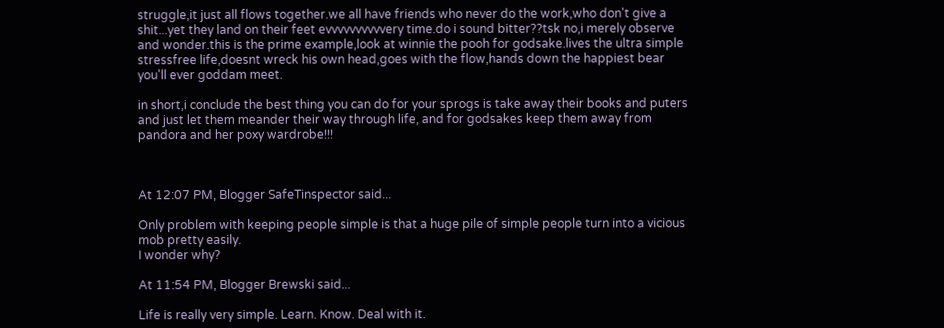struggle,it just all flows together.we all have friends who never do the work,who don't give a shit...yet they land on their feet evvvvvvvvvvery time.do i sound bitter??tsk no,i merely observe and wonder.this is the prime example,look at winnie the pooh for godsake.lives the ultra simple stressfree life,doesnt wreck his own head,goes with the flow,hands down the happiest bear you'll ever goddam meet.

in short,i conclude the best thing you can do for your sprogs is take away their books and puters
and just let them meander their way through life, and for godsakes keep them away from pandora and her poxy wardrobe!!!



At 12:07 PM, Blogger SafeTinspector said...

Only problem with keeping people simple is that a huge pile of simple people turn into a vicious mob pretty easily.
I wonder why?

At 11:54 PM, Blogger Brewski said...

Life is really very simple. Learn. Know. Deal with it.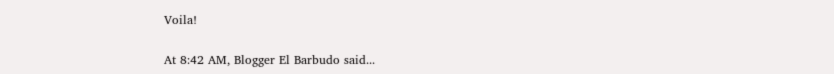Voila!

At 8:42 AM, Blogger El Barbudo said...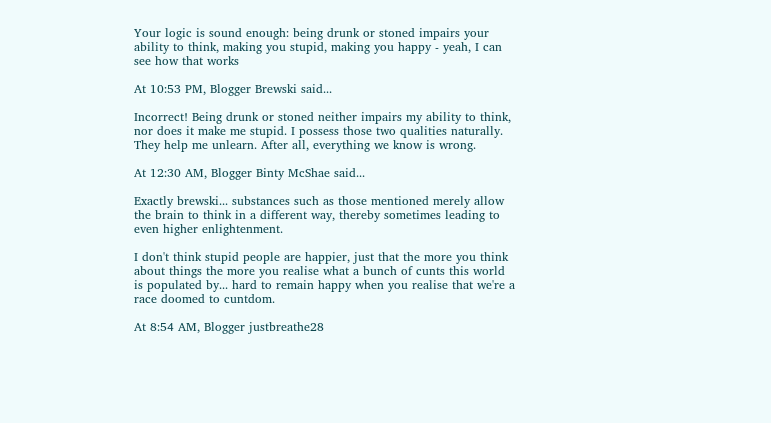Your logic is sound enough: being drunk or stoned impairs your ability to think, making you stupid, making you happy - yeah, I can see how that works

At 10:53 PM, Blogger Brewski said...

Incorrect! Being drunk or stoned neither impairs my ability to think, nor does it make me stupid. I possess those two qualities naturally. They help me unlearn. After all, everything we know is wrong.

At 12:30 AM, Blogger Binty McShae said...

Exactly brewski... substances such as those mentioned merely allow the brain to think in a different way, thereby sometimes leading to even higher enlightenment.

I don't think stupid people are happier, just that the more you think about things the more you realise what a bunch of cunts this world is populated by... hard to remain happy when you realise that we're a race doomed to cuntdom.

At 8:54 AM, Blogger justbreathe28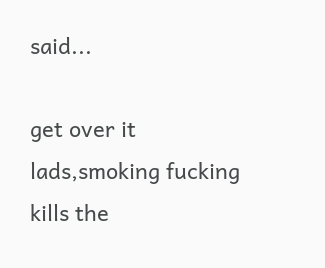said...

get over it lads,smoking fucking kills the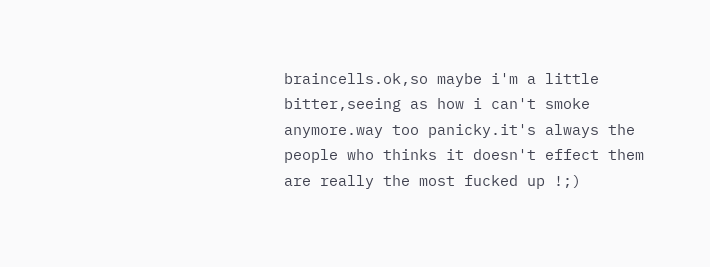braincells.ok,so maybe i'm a little bitter,seeing as how i can't smoke anymore.way too panicky.it's always the people who thinks it doesn't effect them are really the most fucked up !;)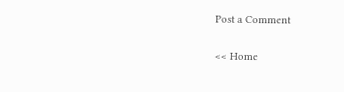Post a Comment

<< Home